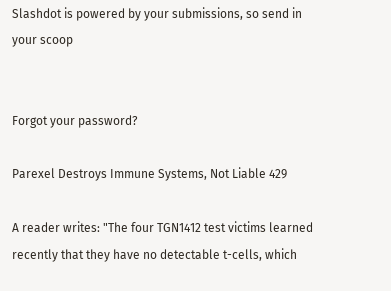Slashdot is powered by your submissions, so send in your scoop


Forgot your password?

Parexel Destroys Immune Systems, Not Liable 429

A reader writes: "The four TGN1412 test victims learned recently that they have no detectable t-cells, which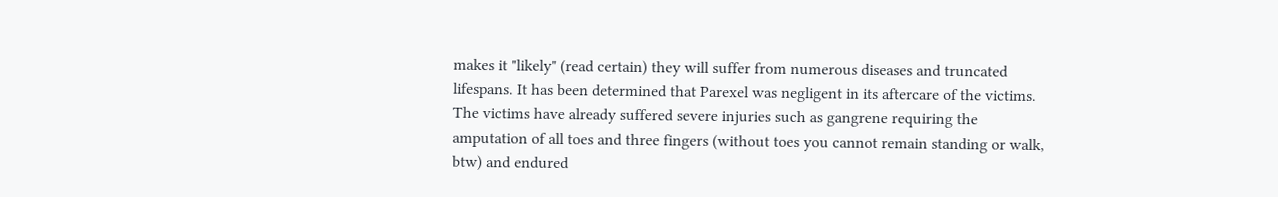makes it "likely" (read certain) they will suffer from numerous diseases and truncated lifespans. It has been determined that Parexel was negligent in its aftercare of the victims. The victims have already suffered severe injuries such as gangrene requiring the amputation of all toes and three fingers (without toes you cannot remain standing or walk, btw) and endured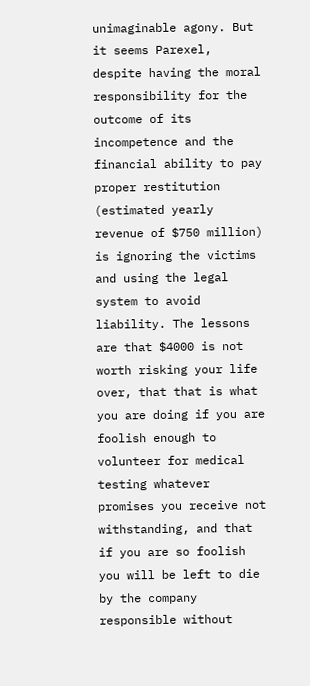unimaginable agony. But it seems Parexel, despite having the moral responsibility for the outcome of its incompetence and the financial ability to pay proper restitution (estimated yearly revenue of $750 million) is ignoring the victims and using the legal system to avoid liability. The lessons are that $4000 is not worth risking your life over, that that is what you are doing if you are foolish enough to volunteer for medical testing whatever promises you receive not withstanding, and that if you are so foolish you will be left to die by the company responsible without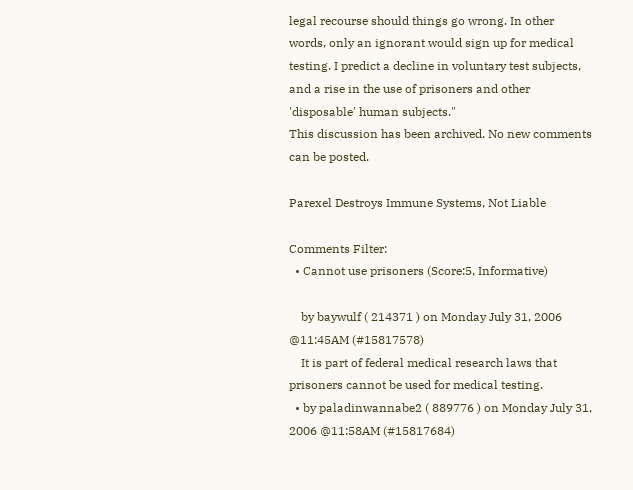legal recourse should things go wrong. In other words, only an ignorant would sign up for medical testing. I predict a decline in voluntary test subjects, and a rise in the use of prisoners and other 'disposable' human subjects."
This discussion has been archived. No new comments can be posted.

Parexel Destroys Immune Systems, Not Liable

Comments Filter:
  • Cannot use prisoners (Score:5, Informative)

    by baywulf ( 214371 ) on Monday July 31, 2006 @11:45AM (#15817578)
    It is part of federal medical research laws that prisoners cannot be used for medical testing.
  • by paladinwannabe2 ( 889776 ) on Monday July 31, 2006 @11:58AM (#15817684)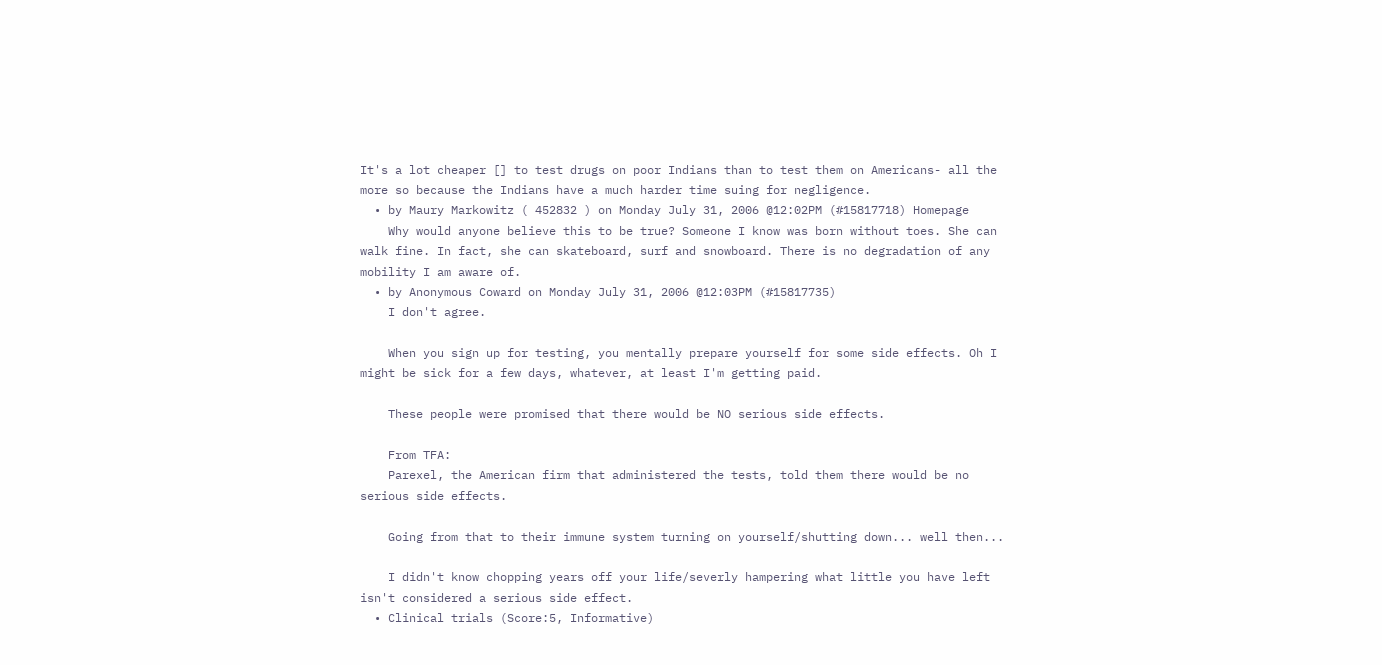It's a lot cheaper [] to test drugs on poor Indians than to test them on Americans- all the more so because the Indians have a much harder time suing for negligence.
  • by Maury Markowitz ( 452832 ) on Monday July 31, 2006 @12:02PM (#15817718) Homepage
    Why would anyone believe this to be true? Someone I know was born without toes. She can walk fine. In fact, she can skateboard, surf and snowboard. There is no degradation of any mobility I am aware of.
  • by Anonymous Coward on Monday July 31, 2006 @12:03PM (#15817735)
    I don't agree.

    When you sign up for testing, you mentally prepare yourself for some side effects. Oh I might be sick for a few days, whatever, at least I'm getting paid.

    These people were promised that there would be NO serious side effects.

    From TFA:
    Parexel, the American firm that administered the tests, told them there would be no serious side effects.

    Going from that to their immune system turning on yourself/shutting down... well then...

    I didn't know chopping years off your life/severly hampering what little you have left isn't considered a serious side effect.
  • Clinical trials (Score:5, Informative)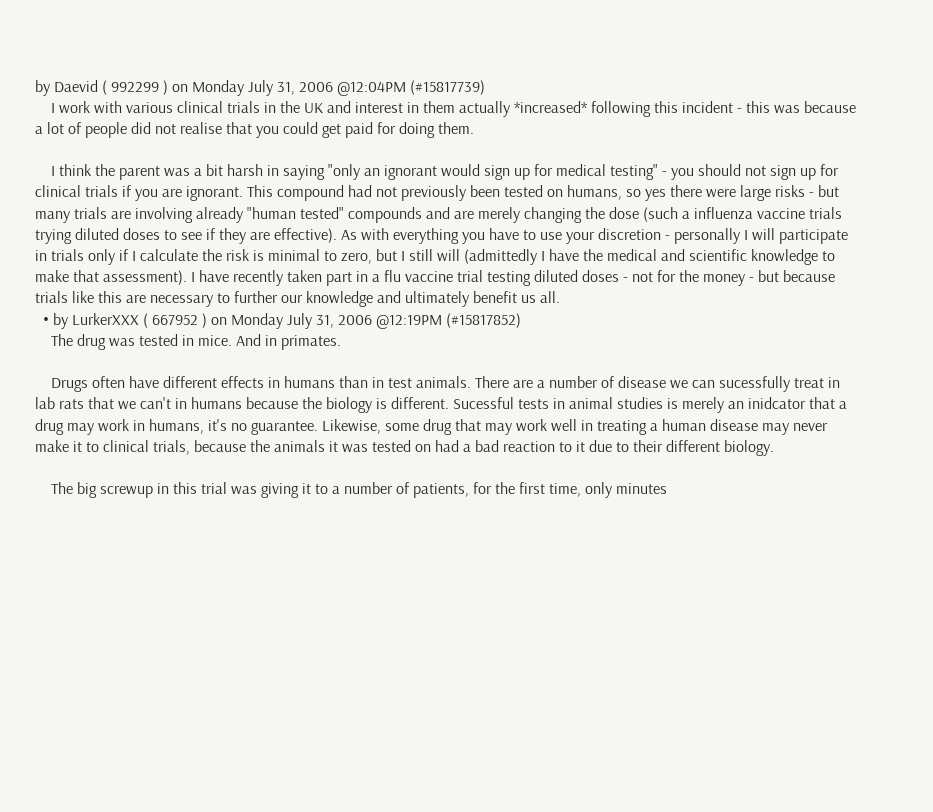by Daevid ( 992299 ) on Monday July 31, 2006 @12:04PM (#15817739)
    I work with various clinical trials in the UK and interest in them actually *increased* following this incident - this was because a lot of people did not realise that you could get paid for doing them.

    I think the parent was a bit harsh in saying "only an ignorant would sign up for medical testing" - you should not sign up for clinical trials if you are ignorant. This compound had not previously been tested on humans, so yes there were large risks - but many trials are involving already "human tested" compounds and are merely changing the dose (such a influenza vaccine trials trying diluted doses to see if they are effective). As with everything you have to use your discretion - personally I will participate in trials only if I calculate the risk is minimal to zero, but I still will (admittedly I have the medical and scientific knowledge to make that assessment). I have recently taken part in a flu vaccine trial testing diluted doses - not for the money - but because trials like this are necessary to further our knowledge and ultimately benefit us all.
  • by LurkerXXX ( 667952 ) on Monday July 31, 2006 @12:19PM (#15817852)
    The drug was tested in mice. And in primates.

    Drugs often have different effects in humans than in test animals. There are a number of disease we can sucessfully treat in lab rats that we can't in humans because the biology is different. Sucessful tests in animal studies is merely an inidcator that a drug may work in humans, it's no guarantee. Likewise, some drug that may work well in treating a human disease may never make it to clinical trials, because the animals it was tested on had a bad reaction to it due to their different biology.

    The big screwup in this trial was giving it to a number of patients, for the first time, only minutes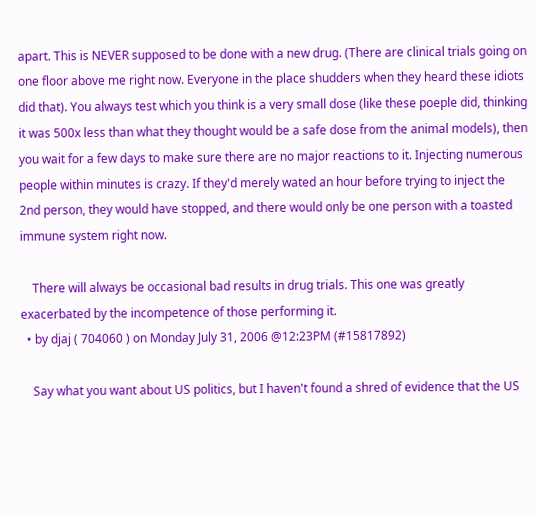apart. This is NEVER supposed to be done with a new drug. (There are clinical trials going on one floor above me right now. Everyone in the place shudders when they heard these idiots did that). You always test which you think is a very small dose (like these poeple did, thinking it was 500x less than what they thought would be a safe dose from the animal models), then you wait for a few days to make sure there are no major reactions to it. Injecting numerous people within minutes is crazy. If they'd merely wated an hour before trying to inject the 2nd person, they would have stopped, and there would only be one person with a toasted immune system right now.

    There will always be occasional bad results in drug trials. This one was greatly exacerbated by the incompetence of those performing it.
  • by djaj ( 704060 ) on Monday July 31, 2006 @12:23PM (#15817892)

    Say what you want about US politics, but I haven't found a shred of evidence that the US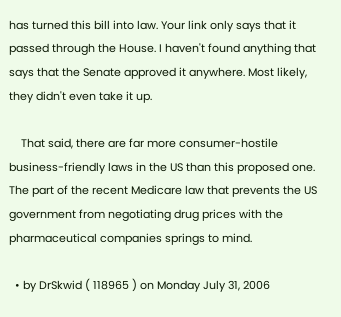has turned this bill into law. Your link only says that it passed through the House. I haven't found anything that says that the Senate approved it anywhere. Most likely, they didn't even take it up.

    That said, there are far more consumer-hostile business-friendly laws in the US than this proposed one. The part of the recent Medicare law that prevents the US government from negotiating drug prices with the pharmaceutical companies springs to mind.

  • by DrSkwid ( 118965 ) on Monday July 31, 2006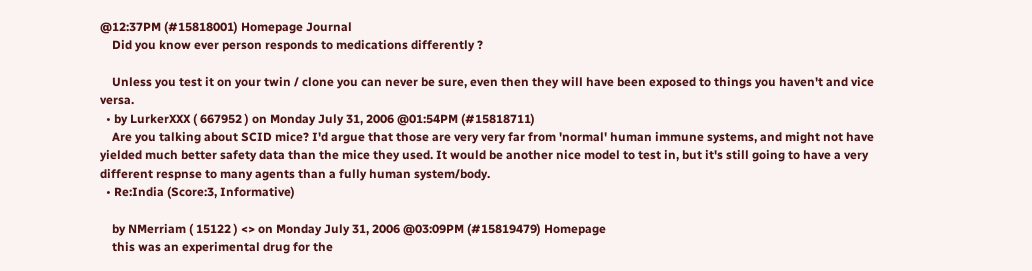@12:37PM (#15818001) Homepage Journal
    Did you know ever person responds to medications differently ?

    Unless you test it on your twin / clone you can never be sure, even then they will have been exposed to things you haven't and vice versa.
  • by LurkerXXX ( 667952 ) on Monday July 31, 2006 @01:54PM (#15818711)
    Are you talking about SCID mice? I'd argue that those are very very far from 'normal' human immune systems, and might not have yielded much better safety data than the mice they used. It would be another nice model to test in, but it's still going to have a very different respnse to many agents than a fully human system/body.
  • Re:India (Score:3, Informative)

    by NMerriam ( 15122 ) <> on Monday July 31, 2006 @03:09PM (#15819479) Homepage
    this was an experimental drug for the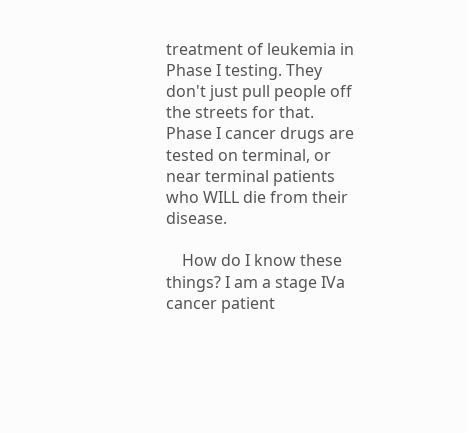treatment of leukemia in Phase I testing. They don't just pull people off the streets for that. Phase I cancer drugs are tested on terminal, or near terminal patients who WILL die from their disease.

    How do I know these things? I am a stage IVa cancer patient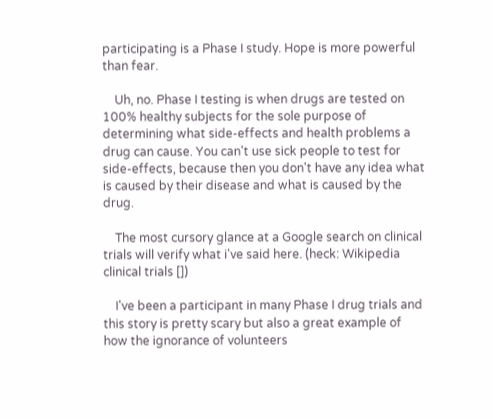participating is a Phase I study. Hope is more powerful than fear.

    Uh, no. Phase I testing is when drugs are tested on 100% healthy subjects for the sole purpose of determining what side-effects and health problems a drug can cause. You can't use sick people to test for side-effects, because then you don't have any idea what is caused by their disease and what is caused by the drug.

    The most cursory glance at a Google search on clinical trials will verify what i've said here. (heck: Wikipedia clinical trials [])

    I've been a participant in many Phase I drug trials and this story is pretty scary but also a great example of how the ignorance of volunteers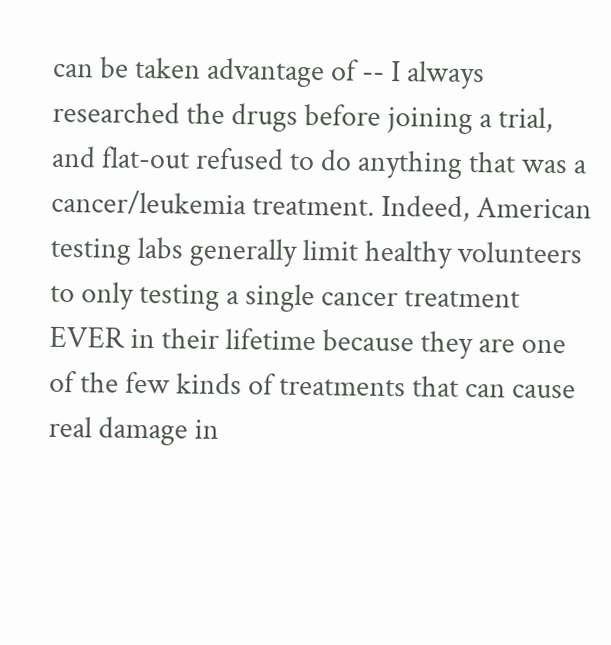can be taken advantage of -- I always researched the drugs before joining a trial, and flat-out refused to do anything that was a cancer/leukemia treatment. Indeed, American testing labs generally limit healthy volunteers to only testing a single cancer treatment EVER in their lifetime because they are one of the few kinds of treatments that can cause real damage in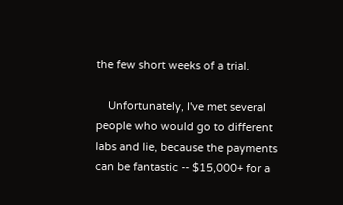the few short weeks of a trial.

    Unfortunately, I've met several people who would go to different labs and lie, because the payments can be fantastic -- $15,000+ for a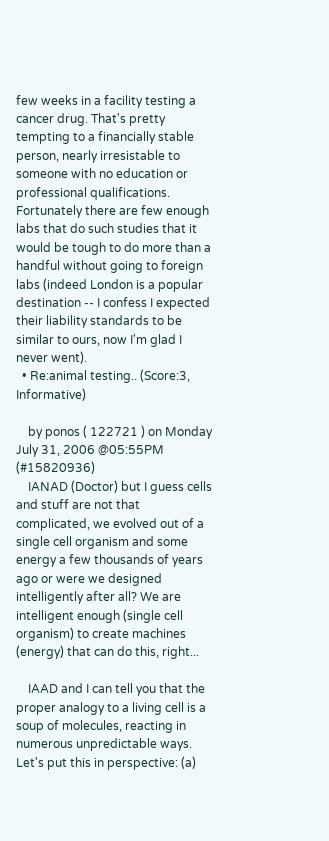few weeks in a facility testing a cancer drug. That's pretty tempting to a financially stable person, nearly irresistable to someone with no education or professional qualifications. Fortunately there are few enough labs that do such studies that it would be tough to do more than a handful without going to foreign labs (indeed London is a popular destination -- I confess I expected their liability standards to be similar to ours, now I'm glad I never went).
  • Re:animal testing.. (Score:3, Informative)

    by ponos ( 122721 ) on Monday July 31, 2006 @05:55PM (#15820936)
    IANAD (Doctor) but I guess cells and stuff are not that complicated, we evolved out of a single cell organism and some energy a few thousands of years ago or were we designed intelligently after all? We are intelligent enough (single cell organism) to create machines (energy) that can do this, right...

    IAAD and I can tell you that the proper analogy to a living cell is a soup of molecules, reacting in numerous unpredictable ways. Let's put this in perspective: (a)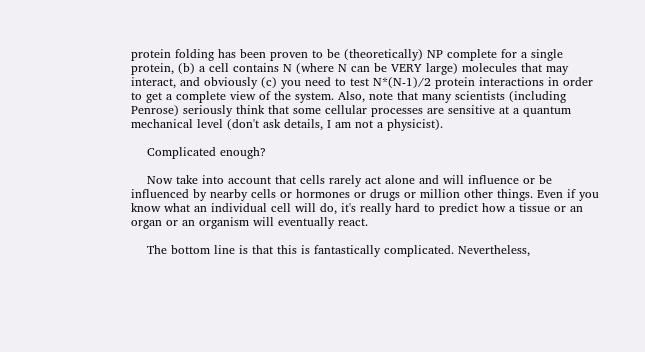protein folding has been proven to be (theoretically) NP complete for a single protein, (b) a cell contains N (where N can be VERY large) molecules that may interact, and obviously (c) you need to test N*(N-1)/2 protein interactions in order to get a complete view of the system. Also, note that many scientists (including Penrose) seriously think that some cellular processes are sensitive at a quantum mechanical level (don't ask details, I am not a physicist).

    Complicated enough?

    Now take into account that cells rarely act alone and will influence or be influenced by nearby cells or hormones or drugs or million other things. Even if you know what an individual cell will do, it's really hard to predict how a tissue or an organ or an organism will eventually react.

    The bottom line is that this is fantastically complicated. Nevertheless,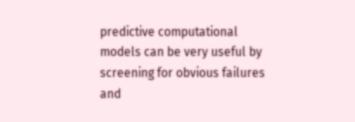predictive computational models can be very useful by screening for obvious failures and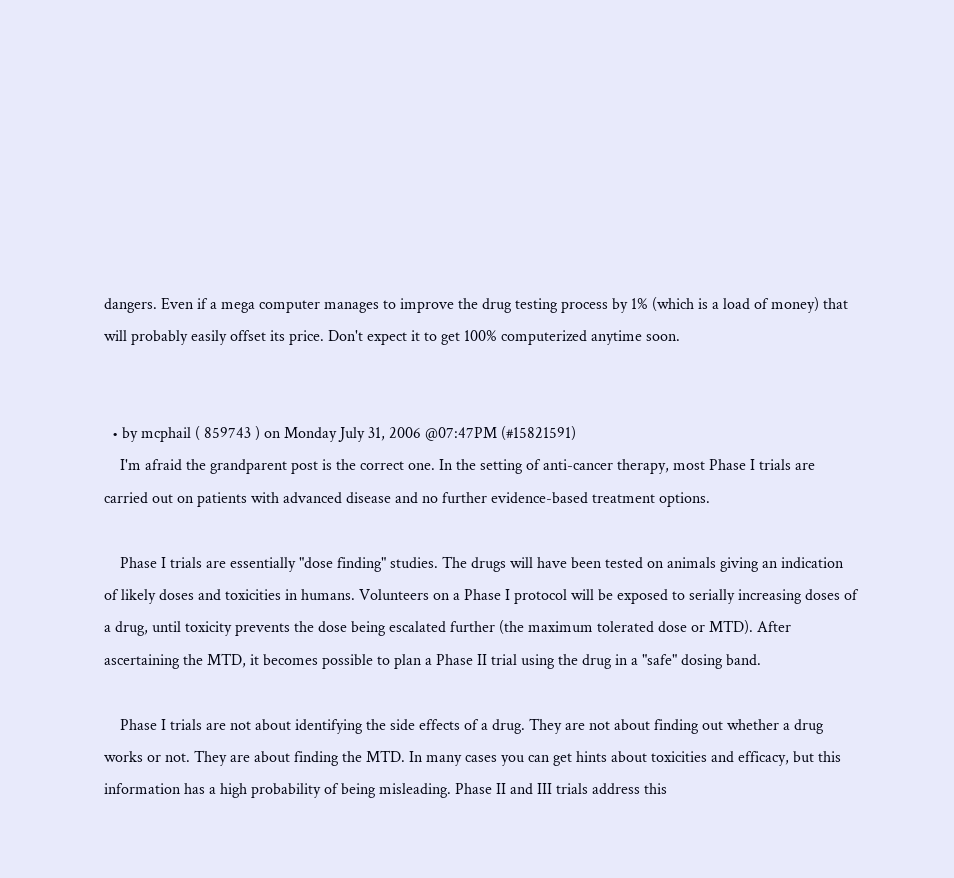dangers. Even if a mega computer manages to improve the drug testing process by 1% (which is a load of money) that will probably easily offset its price. Don't expect it to get 100% computerized anytime soon.


  • by mcphail ( 859743 ) on Monday July 31, 2006 @07:47PM (#15821591)
    I'm afraid the grandparent post is the correct one. In the setting of anti-cancer therapy, most Phase I trials are carried out on patients with advanced disease and no further evidence-based treatment options.

    Phase I trials are essentially "dose finding" studies. The drugs will have been tested on animals giving an indication of likely doses and toxicities in humans. Volunteers on a Phase I protocol will be exposed to serially increasing doses of a drug, until toxicity prevents the dose being escalated further (the maximum tolerated dose or MTD). After ascertaining the MTD, it becomes possible to plan a Phase II trial using the drug in a "safe" dosing band.

    Phase I trials are not about identifying the side effects of a drug. They are not about finding out whether a drug works or not. They are about finding the MTD. In many cases you can get hints about toxicities and efficacy, but this information has a high probability of being misleading. Phase II and III trials address this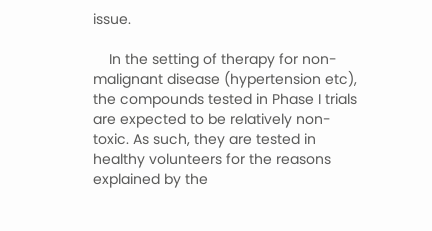issue.

    In the setting of therapy for non-malignant disease (hypertension etc), the compounds tested in Phase I trials are expected to be relatively non-toxic. As such, they are tested in healthy volunteers for the reasons explained by the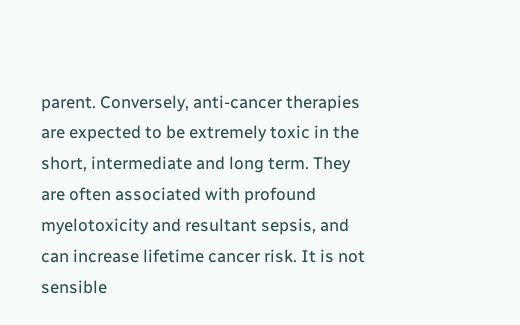parent. Conversely, anti-cancer therapies are expected to be extremely toxic in the short, intermediate and long term. They are often associated with profound myelotoxicity and resultant sepsis, and can increase lifetime cancer risk. It is not sensible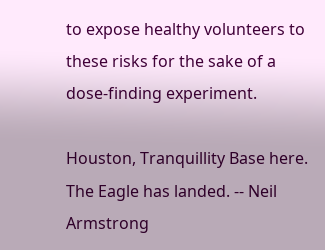to expose healthy volunteers to these risks for the sake of a dose-finding experiment.

Houston, Tranquillity Base here. The Eagle has landed. -- Neil Armstrong